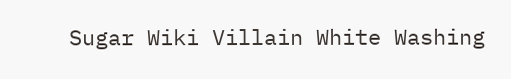Sugar Wiki Villain White Washing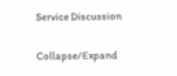Service Discussion

Collapse/Expand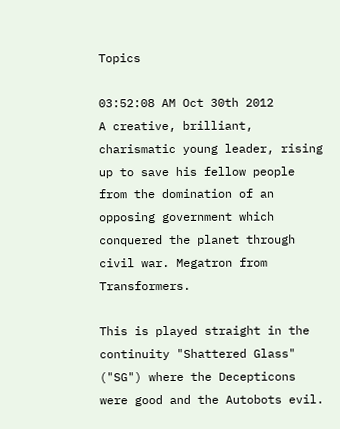Topics

03:52:08 AM Oct 30th 2012
A creative, brilliant, charismatic young leader, rising up to save his fellow people from the domination of an opposing government which conquered the planet through civil war. Megatron from Transformers.

This is played straight in the continuity "Shattered Glass" ("SG") where the Decepticons were good and the Autobots evil.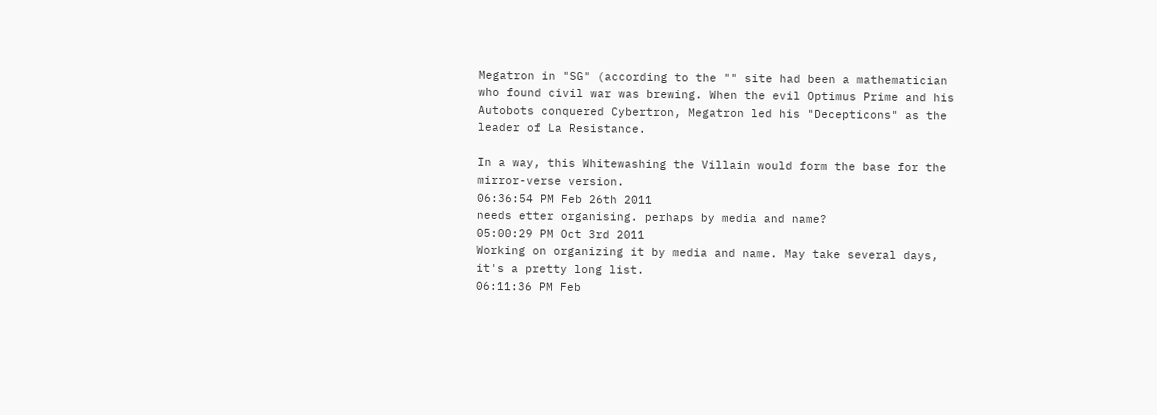Megatron in "SG" (according to the "" site had been a mathematician who found civil war was brewing. When the evil Optimus Prime and his Autobots conquered Cybertron, Megatron led his "Decepticons" as the leader of La Resistance.

In a way, this Whitewashing the Villain would form the base for the mirror-verse version.
06:36:54 PM Feb 26th 2011
needs etter organising. perhaps by media and name?
05:00:29 PM Oct 3rd 2011
Working on organizing it by media and name. May take several days, it's a pretty long list.
06:11:36 PM Feb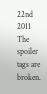22nd 2011
The spoiler tags are broken.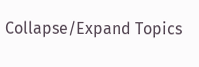Collapse/Expand Topics